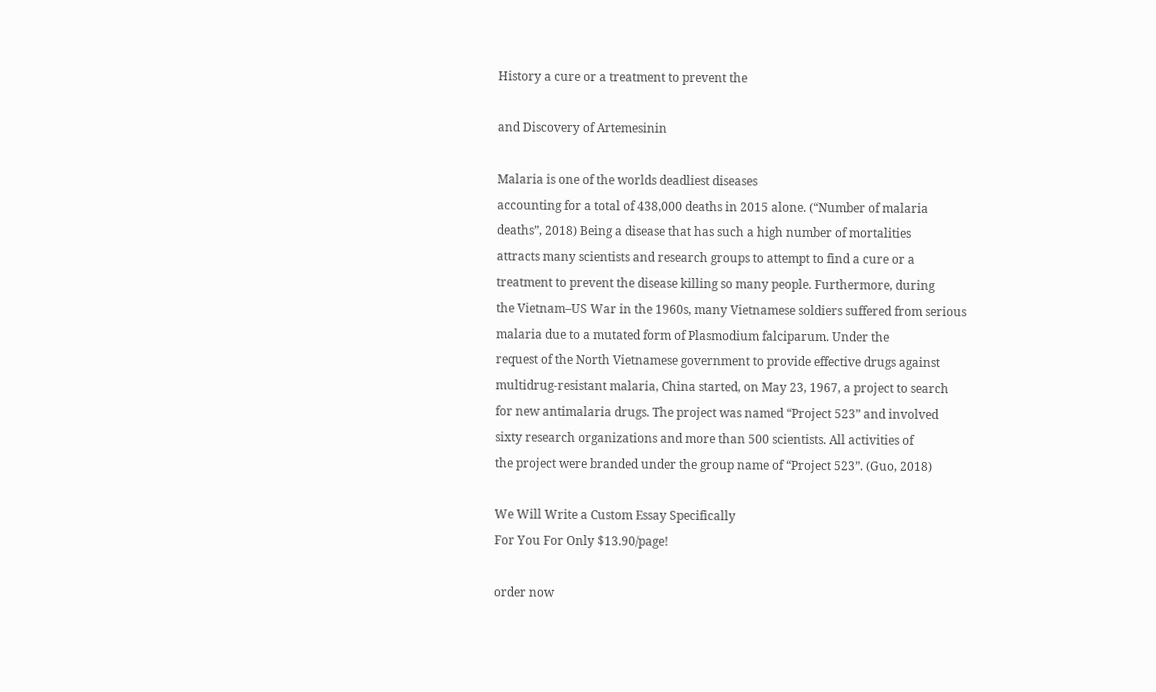History a cure or a treatment to prevent the

and Discovery of Artemesinin

Malaria is one of the worlds deadliest diseases
accounting for a total of 438,000 deaths in 2015 alone. (“Number of malaria
deaths”, 2018) Being a disease that has such a high number of mortalities
attracts many scientists and research groups to attempt to find a cure or a
treatment to prevent the disease killing so many people. Furthermore, during
the Vietnam–US War in the 1960s, many Vietnamese soldiers suffered from serious
malaria due to a mutated form of Plasmodium falciparum. Under the
request of the North Vietnamese government to provide effective drugs against
multidrug-resistant malaria, China started, on May 23, 1967, a project to search
for new antimalaria drugs. The project was named “Project 523” and involved
sixty research organizations and more than 500 scientists. All activities of
the project were branded under the group name of “Project 523”. (Guo, 2018)

We Will Write a Custom Essay Specifically
For You For Only $13.90/page!

order now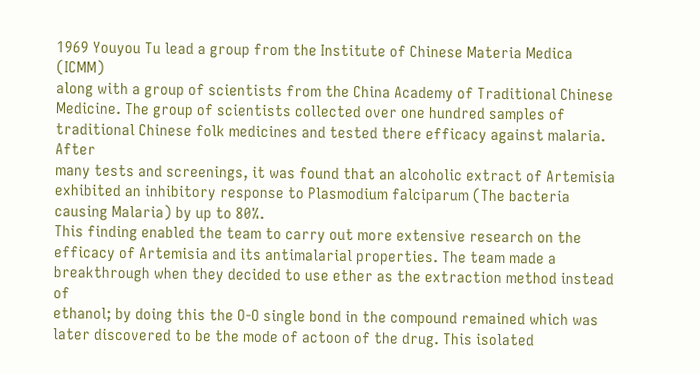1969 Youyou Tu lead a group from the Institute of Chinese Materia Medica (ICMM)
along with a group of scientists from the China Academy of Traditional Chinese
Medicine. The group of scientists collected over one hundred samples of
traditional Chinese folk medicines and tested there efficacy against malaria. After
many tests and screenings, it was found that an alcoholic extract of Artemisia
exhibited an inhibitory response to Plasmodium falciparum (The bacteria causing Malaria) by up to 80%.
This finding enabled the team to carry out more extensive research on the
efficacy of Artemisia and its antimalarial properties. The team made a
breakthrough when they decided to use ether as the extraction method instead of
ethanol; by doing this the O-O single bond in the compound remained which was
later discovered to be the mode of actoon of the drug. This isolated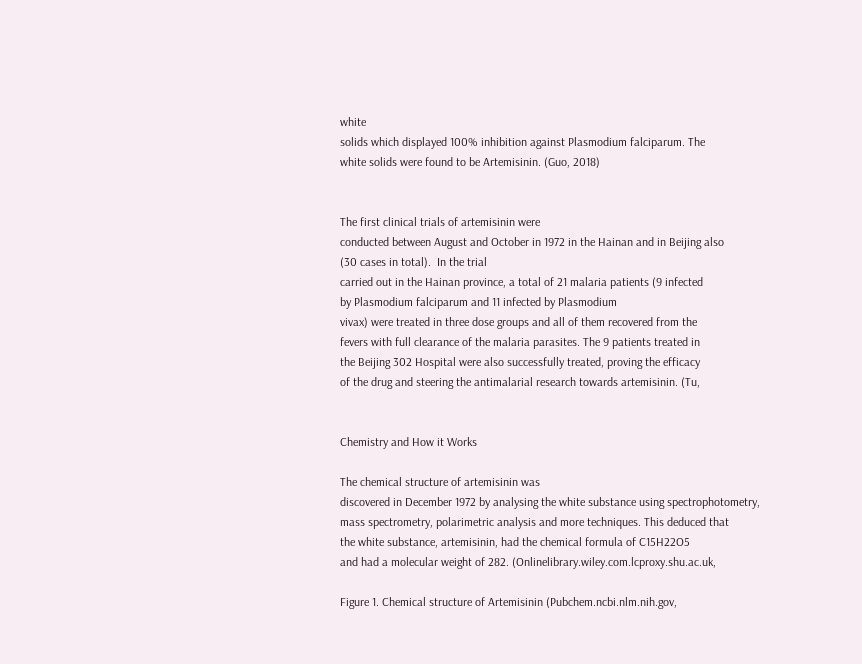white
solids which displayed 100% inhibition against Plasmodium falciparum. The
white solids were found to be Artemisinin. (Guo, 2018)


The first clinical trials of artemisinin were
conducted between August and October in 1972 in the Hainan and in Beijing also
(30 cases in total).  In the trial
carried out in the Hainan province, a total of 21 malaria patients (9 infected
by Plasmodium falciparum and 11 infected by Plasmodium
vivax) were treated in three dose groups and all of them recovered from the
fevers with full clearance of the malaria parasites. The 9 patients treated in
the Beijing 302 Hospital were also successfully treated, proving the efficacy
of the drug and steering the antimalarial research towards artemisinin. (Tu,


Chemistry and How it Works

The chemical structure of artemisinin was
discovered in December 1972 by analysing the white substance using spectrophotometry,
mass spectrometry, polarimetric analysis and more techniques. This deduced that
the white substance, artemisinin, had the chemical formula of C15H22O5
and had a molecular weight of 282. (Onlinelibrary.wiley.com.lcproxy.shu.ac.uk,

Figure 1. Chemical structure of Artemisinin (Pubchem.ncbi.nlm.nih.gov,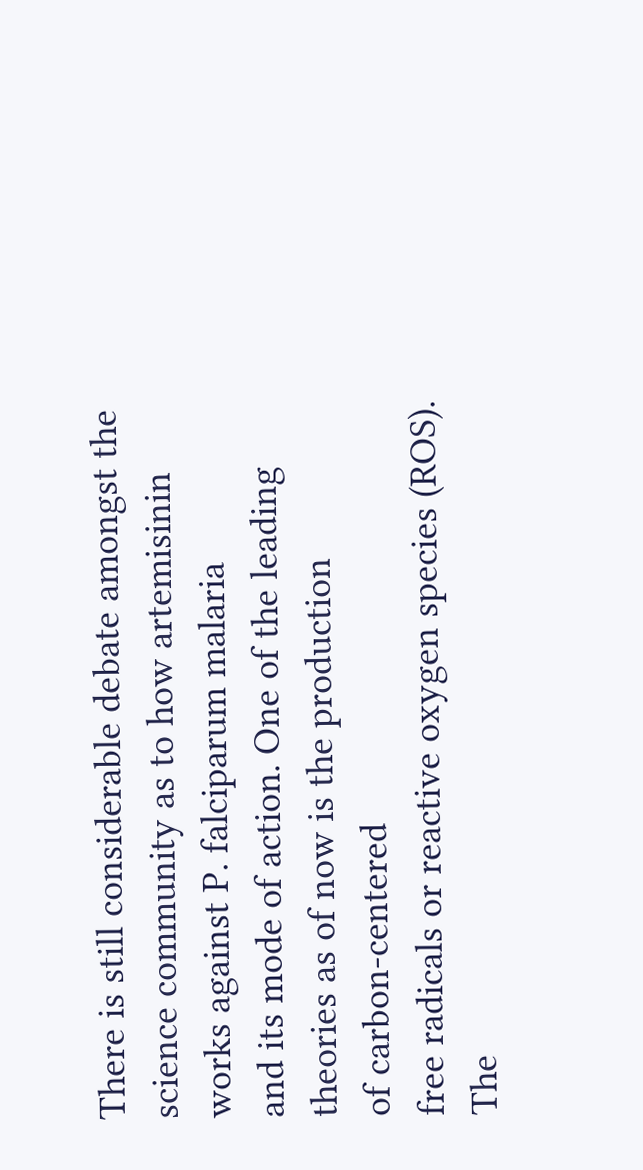There is still considerable debate amongst the
science community as to how artemisinin works against P. falciparum malaria
and its mode of action. One of the leading theories as of now is the production
of carbon-centered
free radicals or reactive oxygen species (ROS).
The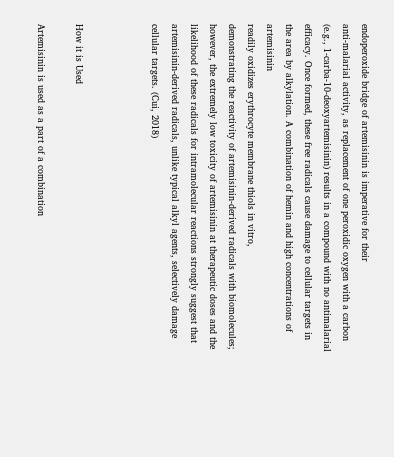endoperoxide bridge of artemisinin is imperative for their
anti-malarial activity, as replacement of one peroxidic oxygen with a carbon
(e.g., 1-carba-10-deoxyartemisinin) results in a compound with no antimalarial
efficacy. Once formed, these free radicals cause damage to cellular targets in
the area by alkylation. A combination of hemin and high concentrations of artemisinin
readily oxidizes erythrocyte membrane thiols in vitro,
demonstrating the reactivity of artemisinin-derived radicals with biomolecules;
however, the extremely low toxicity of artemisinin at therapeutic doses and the
likelihood of these radicals for intramolecular reactions strongly suggest that
artemisinin-derived radicals, unlike typical alkyl agents, selectively damage
cellular targets. (Cui, 2018)



How it is Used

Artemisinin is used as a part of a combination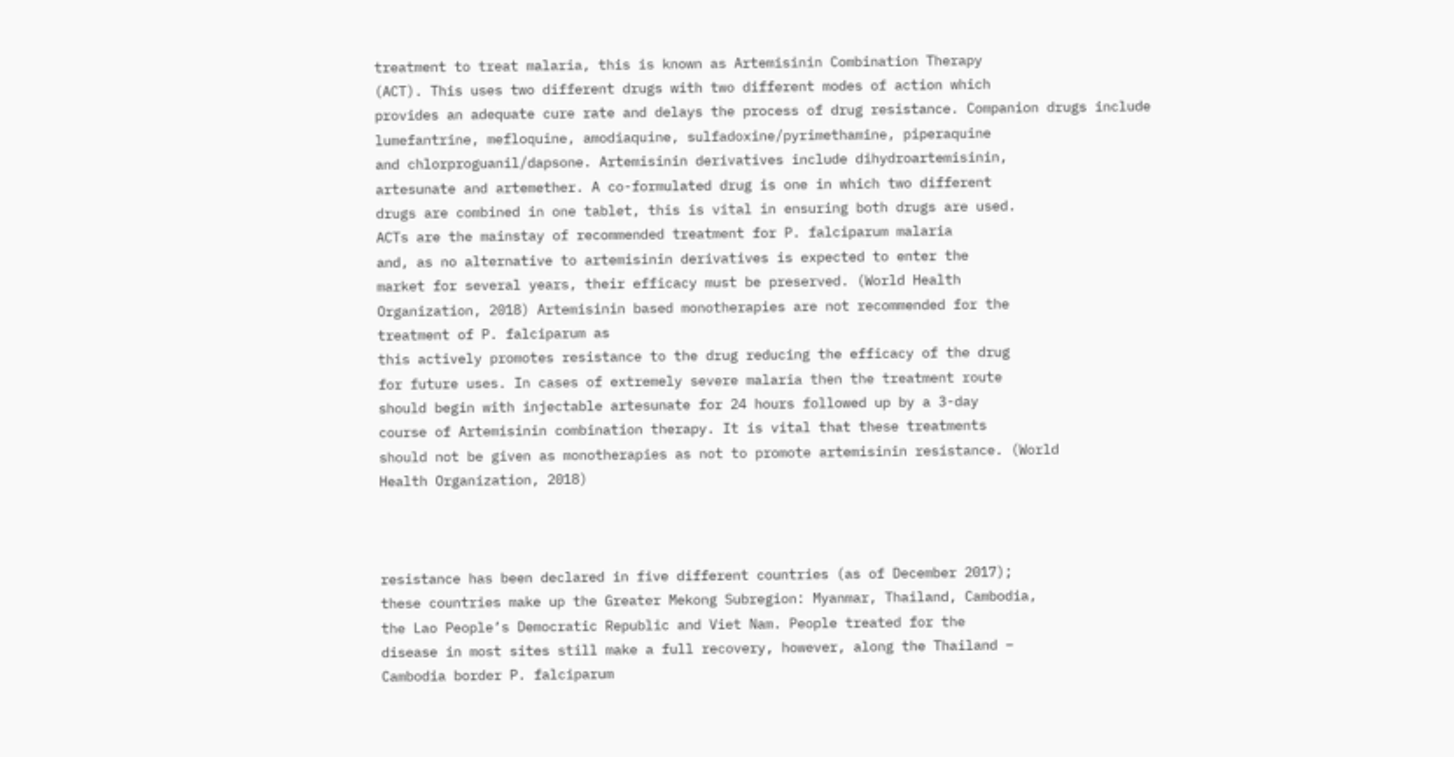treatment to treat malaria, this is known as Artemisinin Combination Therapy
(ACT). This uses two different drugs with two different modes of action which
provides an adequate cure rate and delays the process of drug resistance. Companion drugs include
lumefantrine, mefloquine, amodiaquine, sulfadoxine/pyrimethamine, piperaquine
and chlorproguanil/dapsone. Artemisinin derivatives include dihydroartemisinin,
artesunate and artemether. A co-formulated drug is one in which two different
drugs are combined in one tablet, this is vital in ensuring both drugs are used.
ACTs are the mainstay of recommended treatment for P. falciparum malaria
and, as no alternative to artemisinin derivatives is expected to enter the
market for several years, their efficacy must be preserved. (World Health
Organization, 2018) Artemisinin based monotherapies are not recommended for the
treatment of P. falciparum as
this actively promotes resistance to the drug reducing the efficacy of the drug
for future uses. In cases of extremely severe malaria then the treatment route
should begin with injectable artesunate for 24 hours followed up by a 3-day
course of Artemisinin combination therapy. It is vital that these treatments
should not be given as monotherapies as not to promote artemisinin resistance. (World
Health Organization, 2018)



resistance has been declared in five different countries (as of December 2017);
these countries make up the Greater Mekong Subregion: Myanmar, Thailand, Cambodia,
the Lao People’s Democratic Republic and Viet Nam. People treated for the
disease in most sites still make a full recovery, however, along the Thailand –
Cambodia border P. falciparum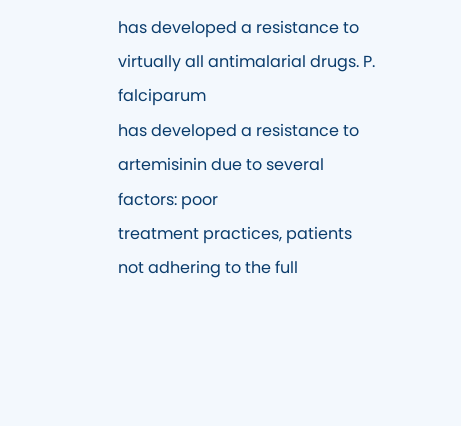has developed a resistance to virtually all antimalarial drugs. P. falciparum
has developed a resistance to artemisinin due to several factors: poor
treatment practices, patients not adhering to the full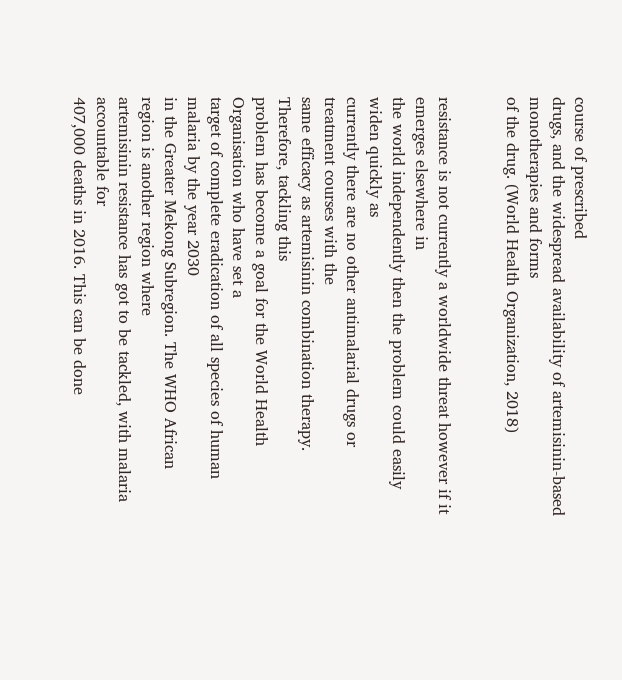course of prescribed
drugs, and the widespread availability of artemisinin-based monotherapies and forms
of the drug. (World Health Organization, 2018)


resistance is not currently a worldwide threat however if it emerges elsewhere in
the world independently then the problem could easily widen quickly as
currently there are no other antimalarial drugs or treatment courses with the
same efficacy as artemisinin combination therapy. Therefore, tackling this
problem has become a goal for the World Health Organisation who have set a
target of complete eradication of all species of human malaria by the year 2030
in the Greater Mekong Subregion. The WHO African region is another region where
artemisinin resistance has got to be tackled, with malaria accountable for
407,000 deaths in 2016. This can be done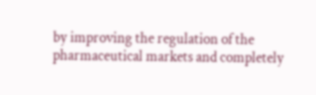by improving the regulation of the
pharmaceutical markets and completely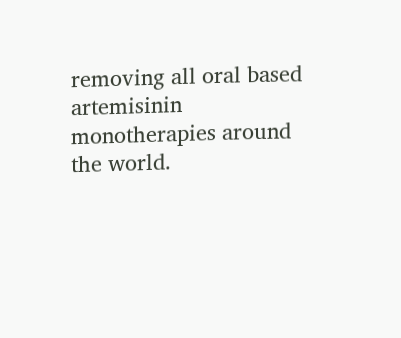removing all oral based artemisinin
monotherapies around the world.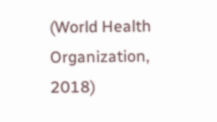(World Health Organization, 2018)